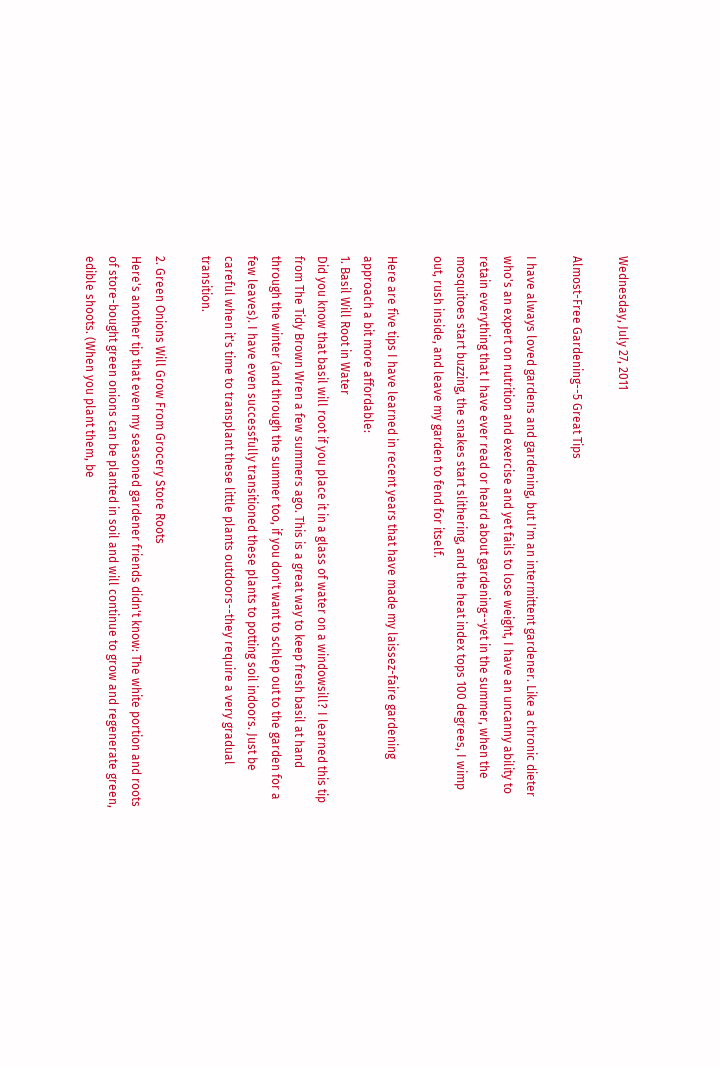Wednesday, July 27, 2011

Almost-Free Gardening--5 Great Tips

I have always loved gardens and gardening, but I'm an intermittent gardener. Like a chronic dieter who's an expert on nutrition and exercise and yet fails to lose weight, I have an uncanny ability to retain everything that I have ever read or heard about gardening--yet in the summer, when the mosquitoes start buzzing, the snakes start slithering, and the heat index tops 100 degrees, I wimp out, rush inside, and leave my garden to fend for itself.

Here are five tips I have learned in recent years that have made my laissez-faire gardening approach a bit more affordable:
1. Basil Will Root in Water
Did you know that basil will root if you place it in a glass of water on a windowsill? I learned this tip from The Tidy Brown Wren a few summers ago. This is a great way to keep fresh basil at hand through the winter (and through the summer too, if you don't want to schlep out to the garden for a few leaves). I have even successfully transitioned these plants to potting soil indoors. Just be careful when it's time to transplant these little plants outdoors--they require a very gradual transition.

2. Green Onions Will Grow From Grocery Store Roots
Here's another tip that even my seasoned gardener friends didn't know: The white portion and roots of store-bought green onions can be planted in soil and will continue to grow and regenerate green, edible shoots. (When you plant them, be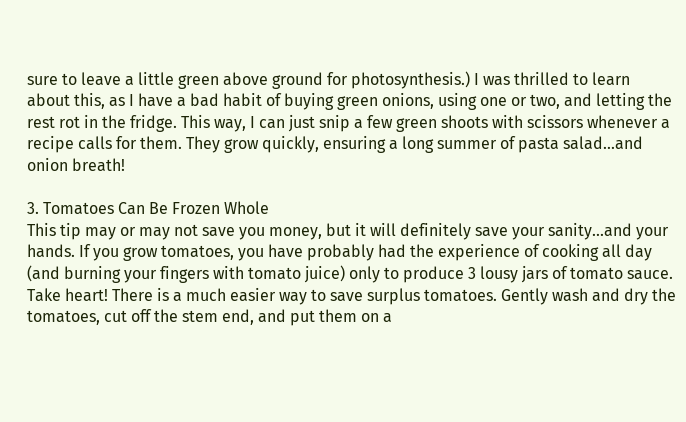sure to leave a little green above ground for photosynthesis.) I was thrilled to learn about this, as I have a bad habit of buying green onions, using one or two, and letting the rest rot in the fridge. This way, I can just snip a few green shoots with scissors whenever a recipe calls for them. They grow quickly, ensuring a long summer of pasta salad...and onion breath!

3. Tomatoes Can Be Frozen Whole
This tip may or may not save you money, but it will definitely save your sanity...and your hands. If you grow tomatoes, you have probably had the experience of cooking all day (and burning your fingers with tomato juice) only to produce 3 lousy jars of tomato sauce. Take heart! There is a much easier way to save surplus tomatoes. Gently wash and dry the tomatoes, cut off the stem end, and put them on a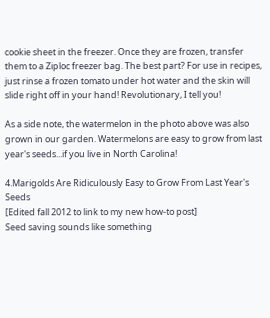cookie sheet in the freezer. Once they are frozen, transfer them to a Ziploc freezer bag. The best part? For use in recipes, just rinse a frozen tomato under hot water and the skin will slide right off in your hand! Revolutionary, I tell you!

As a side note, the watermelon in the photo above was also grown in our garden. Watermelons are easy to grow from last year's seeds...if you live in North Carolina!

4.Marigolds Are Ridiculously Easy to Grow From Last Year's Seeds
[Edited fall 2012 to link to my new how-to post]
Seed saving sounds like something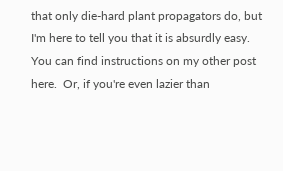that only die-hard plant propagators do, but I'm here to tell you that it is absurdly easy.  You can find instructions on my other post here.  Or, if you're even lazier than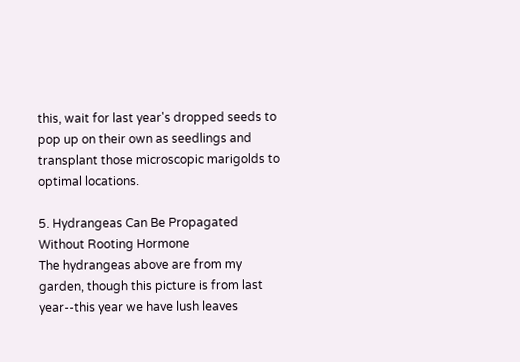this, wait for last year's dropped seeds to pop up on their own as seedlings and transplant those microscopic marigolds to optimal locations.

5. Hydrangeas Can Be Propagated Without Rooting Hormone
The hydrangeas above are from my garden, though this picture is from last year--this year we have lush leaves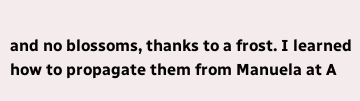and no blossoms, thanks to a frost. I learned how to propagate them from Manuela at A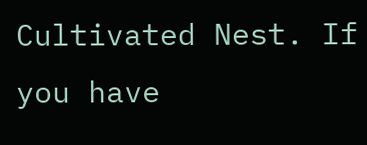Cultivated Nest. If you have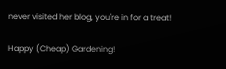never visited her blog, you're in for a treat!

Happy (Cheap) Gardening!